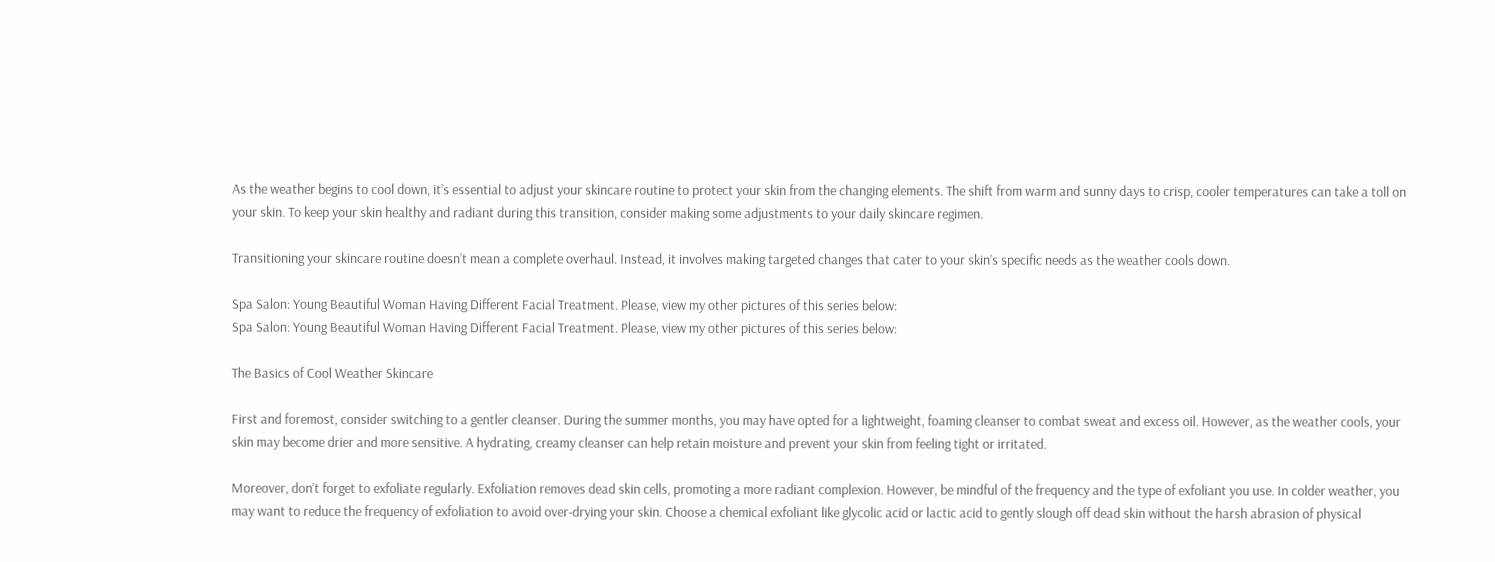As the weather begins to cool down, it’s essential to adjust your skincare routine to protect your skin from the changing elements. The shift from warm and sunny days to crisp, cooler temperatures can take a toll on your skin. To keep your skin healthy and radiant during this transition, consider making some adjustments to your daily skincare regimen.

Transitioning your skincare routine doesn’t mean a complete overhaul. Instead, it involves making targeted changes that cater to your skin’s specific needs as the weather cools down.

Spa Salon: Young Beautiful Woman Having Different Facial Treatment. Please, view my other pictures of this series below:
Spa Salon: Young Beautiful Woman Having Different Facial Treatment. Please, view my other pictures of this series below:

The Basics of Cool Weather Skincare

First and foremost, consider switching to a gentler cleanser. During the summer months, you may have opted for a lightweight, foaming cleanser to combat sweat and excess oil. However, as the weather cools, your skin may become drier and more sensitive. A hydrating, creamy cleanser can help retain moisture and prevent your skin from feeling tight or irritated.

Moreover, don’t forget to exfoliate regularly. Exfoliation removes dead skin cells, promoting a more radiant complexion. However, be mindful of the frequency and the type of exfoliant you use. In colder weather, you may want to reduce the frequency of exfoliation to avoid over-drying your skin. Choose a chemical exfoliant like glycolic acid or lactic acid to gently slough off dead skin without the harsh abrasion of physical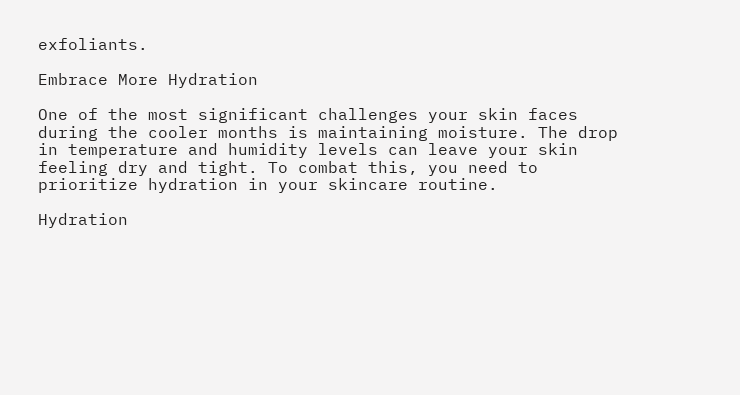exfoliants.

Embrace More Hydration

One of the most significant challenges your skin faces during the cooler months is maintaining moisture. The drop in temperature and humidity levels can leave your skin feeling dry and tight. To combat this, you need to prioritize hydration in your skincare routine.

Hydration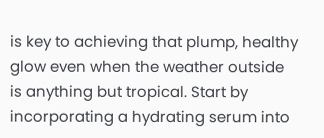is key to achieving that plump, healthy glow even when the weather outside is anything but tropical. Start by incorporating a hydrating serum into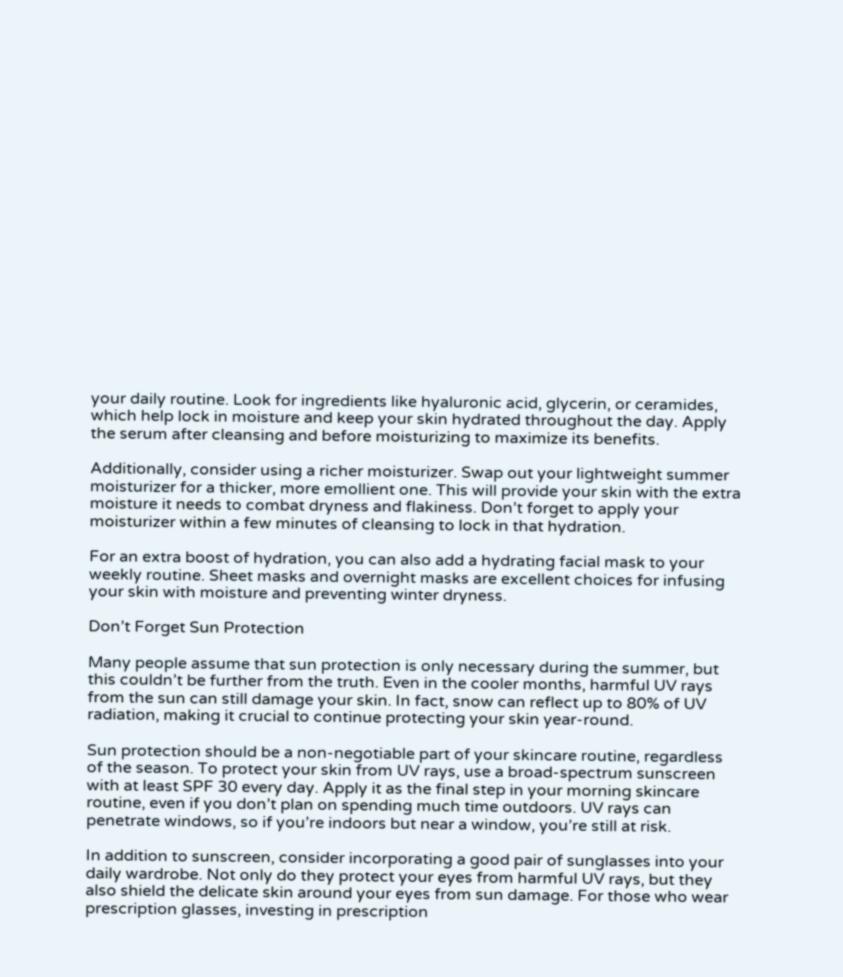your daily routine. Look for ingredients like hyaluronic acid, glycerin, or ceramides, which help lock in moisture and keep your skin hydrated throughout the day. Apply the serum after cleansing and before moisturizing to maximize its benefits.

Additionally, consider using a richer moisturizer. Swap out your lightweight summer moisturizer for a thicker, more emollient one. This will provide your skin with the extra moisture it needs to combat dryness and flakiness. Don’t forget to apply your moisturizer within a few minutes of cleansing to lock in that hydration.

For an extra boost of hydration, you can also add a hydrating facial mask to your weekly routine. Sheet masks and overnight masks are excellent choices for infusing your skin with moisture and preventing winter dryness.

Don’t Forget Sun Protection

Many people assume that sun protection is only necessary during the summer, but this couldn’t be further from the truth. Even in the cooler months, harmful UV rays from the sun can still damage your skin. In fact, snow can reflect up to 80% of UV radiation, making it crucial to continue protecting your skin year-round.

Sun protection should be a non-negotiable part of your skincare routine, regardless of the season. To protect your skin from UV rays, use a broad-spectrum sunscreen with at least SPF 30 every day. Apply it as the final step in your morning skincare routine, even if you don’t plan on spending much time outdoors. UV rays can penetrate windows, so if you’re indoors but near a window, you’re still at risk.

In addition to sunscreen, consider incorporating a good pair of sunglasses into your daily wardrobe. Not only do they protect your eyes from harmful UV rays, but they also shield the delicate skin around your eyes from sun damage. For those who wear prescription glasses, investing in prescription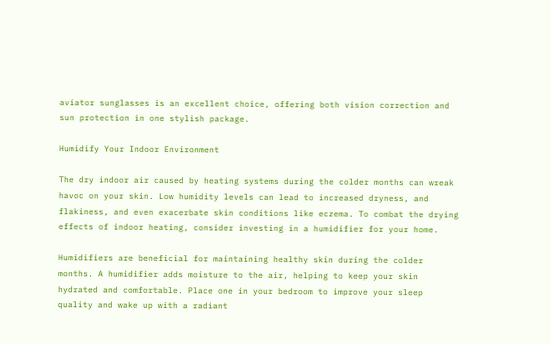aviator sunglasses is an excellent choice, offering both vision correction and sun protection in one stylish package.

Humidify Your Indoor Environment

The dry indoor air caused by heating systems during the colder months can wreak havoc on your skin. Low humidity levels can lead to increased dryness, and flakiness, and even exacerbate skin conditions like eczema. To combat the drying effects of indoor heating, consider investing in a humidifier for your home.

Humidifiers are beneficial for maintaining healthy skin during the colder months. A humidifier adds moisture to the air, helping to keep your skin hydrated and comfortable. Place one in your bedroom to improve your sleep quality and wake up with a radiant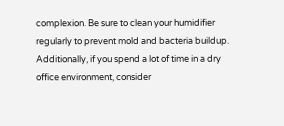complexion. Be sure to clean your humidifier regularly to prevent mold and bacteria buildup. Additionally, if you spend a lot of time in a dry office environment, consider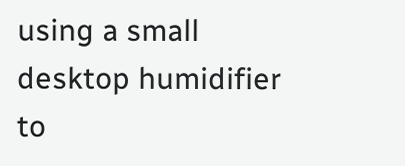using a small desktop humidifier to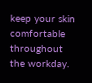keep your skin comfortable throughout the workday.